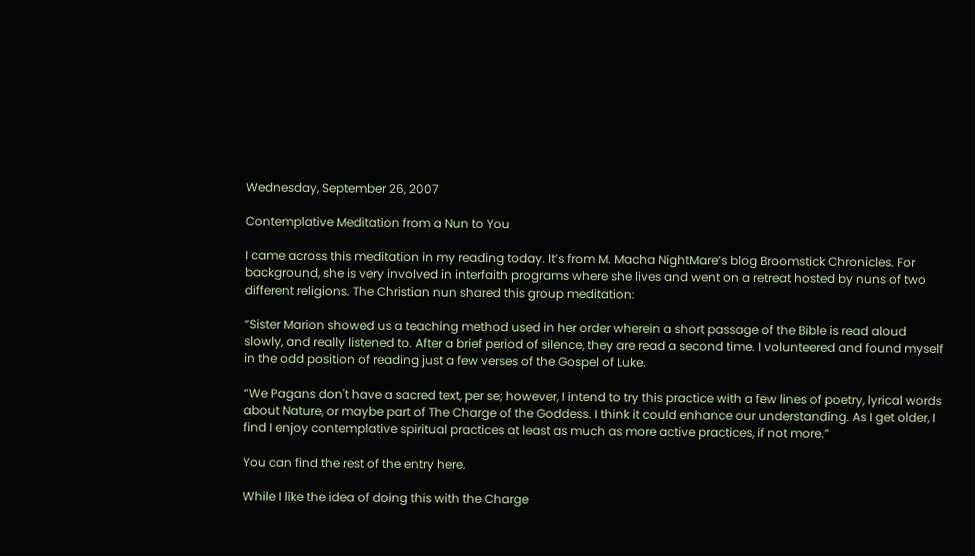Wednesday, September 26, 2007

Contemplative Meditation from a Nun to You

I came across this meditation in my reading today. It’s from M. Macha NightMare’s blog Broomstick Chronicles. For background, she is very involved in interfaith programs where she lives and went on a retreat hosted by nuns of two different religions. The Christian nun shared this group meditation:

“Sister Marion showed us a teaching method used in her order wherein a short passage of the Bible is read aloud slowly, and really listened to. After a brief period of silence, they are read a second time. I volunteered and found myself in the odd position of reading just a few verses of the Gospel of Luke.

“We Pagans don't have a sacred text, per se; however, I intend to try this practice with a few lines of poetry, lyrical words about Nature, or maybe part of The Charge of the Goddess. I think it could enhance our understanding. As I get older, I find I enjoy contemplative spiritual practices at least as much as more active practices, if not more.”

You can find the rest of the entry here.

While I like the idea of doing this with the Charge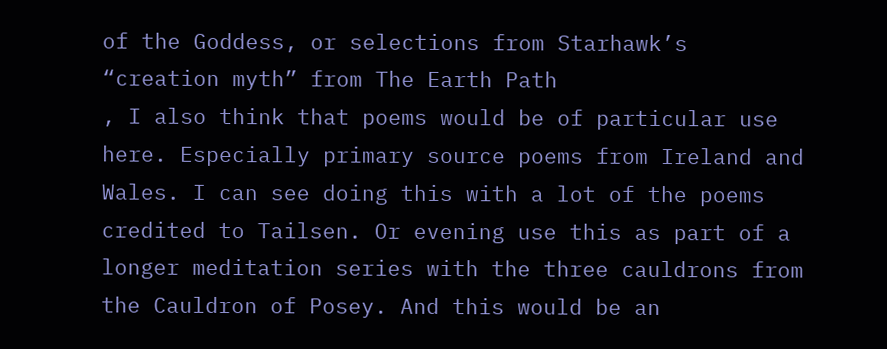of the Goddess, or selections from Starhawk’s “creation myth” from The Earth Path
, I also think that poems would be of particular use here. Especially primary source poems from Ireland and Wales. I can see doing this with a lot of the poems credited to Tailsen. Or evening use this as part of a longer meditation series with the three cauldrons from the Cauldron of Posey. And this would be an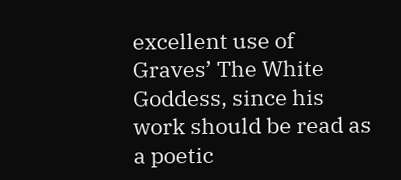excellent use of Graves’ The White Goddess, since his work should be read as a poetic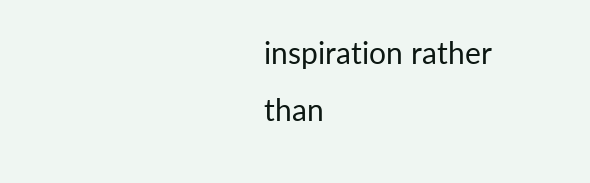inspiration rather than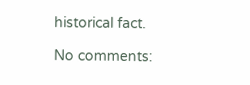historical fact.

No comments: